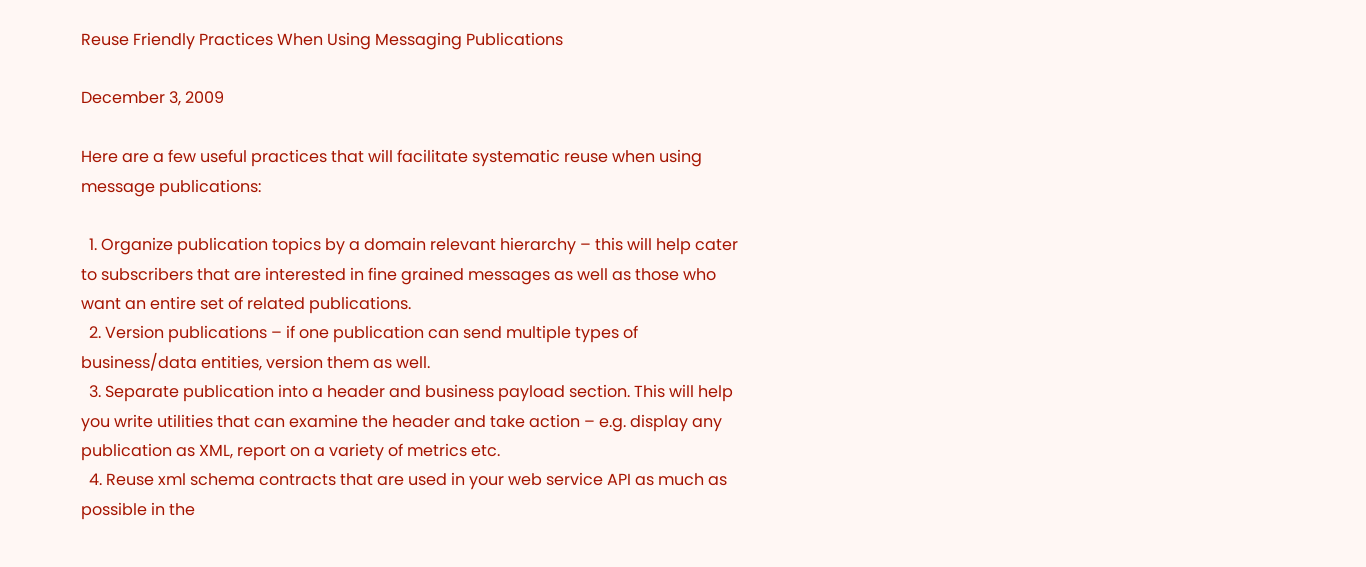Reuse Friendly Practices When Using Messaging Publications

December 3, 2009

Here are a few useful practices that will facilitate systematic reuse when using message publications:

  1. Organize publication topics by a domain relevant hierarchy – this will help cater to subscribers that are interested in fine grained messages as well as those who want an entire set of related publications.
  2. Version publications – if one publication can send multiple types of business/data entities, version them as well.
  3. Separate publication into a header and business payload section. This will help you write utilities that can examine the header and take action – e.g. display any publication as XML, report on a variety of metrics etc.
  4. Reuse xml schema contracts that are used in your web service API as much as possible in the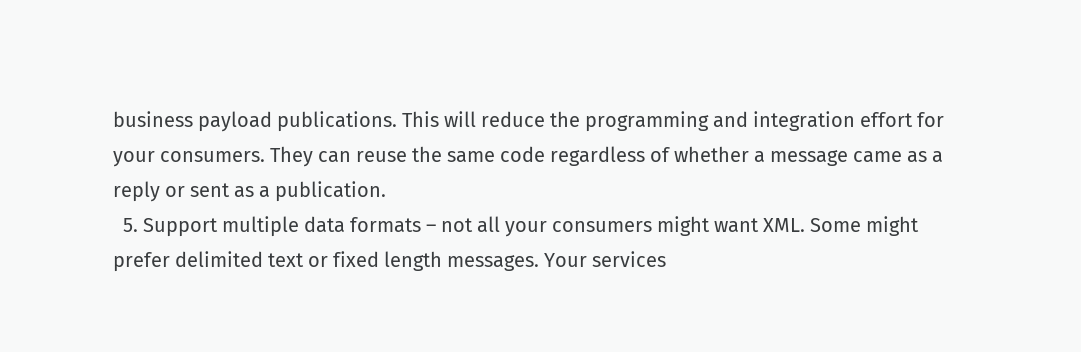business payload publications. This will reduce the programming and integration effort for your consumers. They can reuse the same code regardless of whether a message came as a reply or sent as a publication.
  5. Support multiple data formats – not all your consumers might want XML. Some might prefer delimited text or fixed length messages. Your services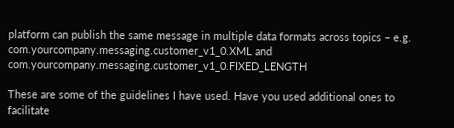platform can publish the same message in multiple data formats across topics – e.g. com.yourcompany.messaging.customer_v1_0.XML and com.yourcompany.messaging.customer_v1_0.FIXED_LENGTH

These are some of the guidelines I have used. Have you used additional ones to facilitate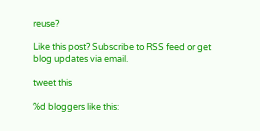reuse?

Like this post? Subscribe to RSS feed or get blog updates via email.

tweet this

%d bloggers like this: